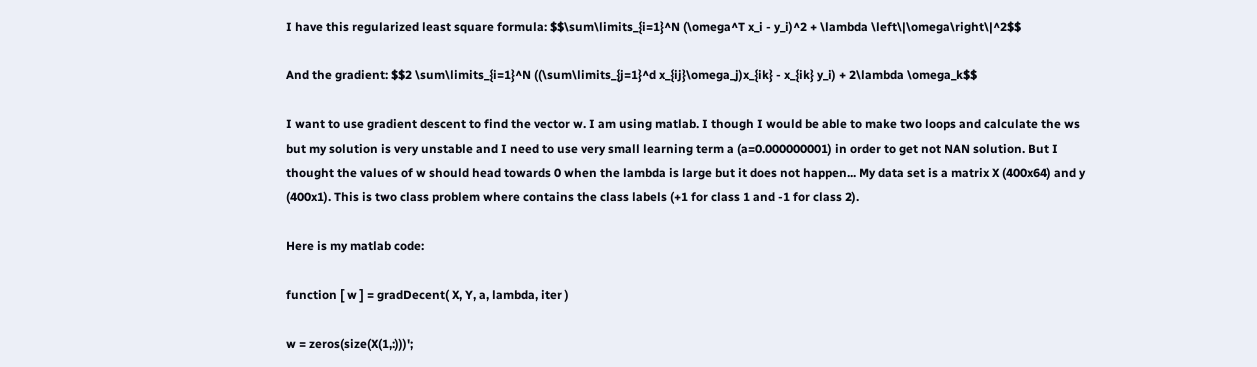I have this regularized least square formula: $$\sum\limits_{i=1}^N (\omega^T x_i - y_i)^2 + \lambda \left\|\omega\right\|^2$$

And the gradient: $$2 \sum\limits_{i=1}^N ((\sum\limits_{j=1}^d x_{ij}\omega_j)x_{ik} - x_{ik} y_i) + 2\lambda \omega_k$$

I want to use gradient descent to find the vector w. I am using matlab. I though I would be able to make two loops and calculate the ws but my solution is very unstable and I need to use very small learning term a (a=0.000000001) in order to get not NAN solution. But I thought the values of w should head towards 0 when the lambda is large but it does not happen... My data set is a matrix X (400x64) and y (400x1). This is two class problem where contains the class labels (+1 for class 1 and -1 for class 2).

Here is my matlab code:

function [ w ] = gradDecent( X, Y, a, lambda, iter )

w = zeros(size(X(1,:)))';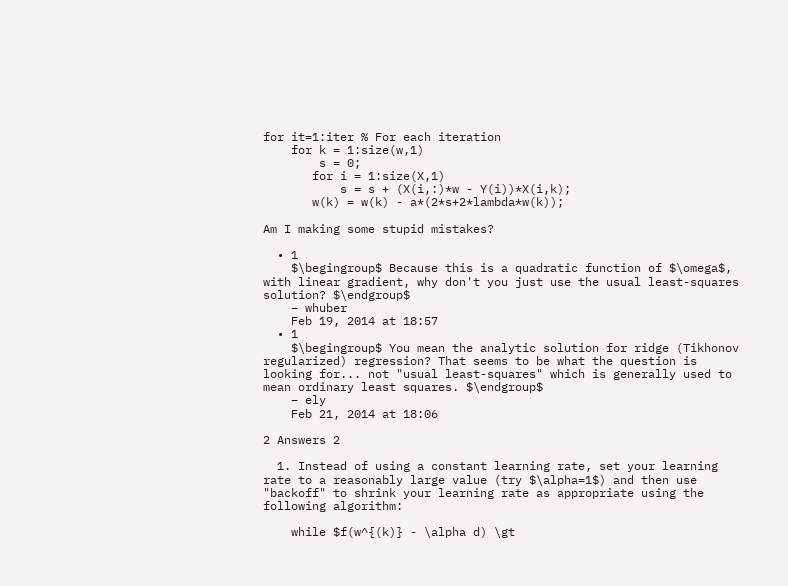for it=1:iter % For each iteration
    for k = 1:size(w,1)
        s = 0;
       for i = 1:size(X,1)
           s = s + (X(i,:)*w - Y(i))*X(i,k);
       w(k) = w(k) - a*(2*s+2*lambda*w(k));

Am I making some stupid mistakes?

  • 1
    $\begingroup$ Because this is a quadratic function of $\omega$, with linear gradient, why don't you just use the usual least-squares solution? $\endgroup$
    – whuber
    Feb 19, 2014 at 18:57
  • 1
    $\begingroup$ You mean the analytic solution for ridge (Tikhonov regularized) regression? That seems to be what the question is looking for... not "usual least-squares" which is generally used to mean ordinary least squares. $\endgroup$
    – ely
    Feb 21, 2014 at 18:06

2 Answers 2

  1. Instead of using a constant learning rate, set your learning rate to a reasonably large value (try $\alpha=1$) and then use "backoff" to shrink your learning rate as appropriate using the following algorithm:

    while $f(w^{(k)} - \alpha d) \gt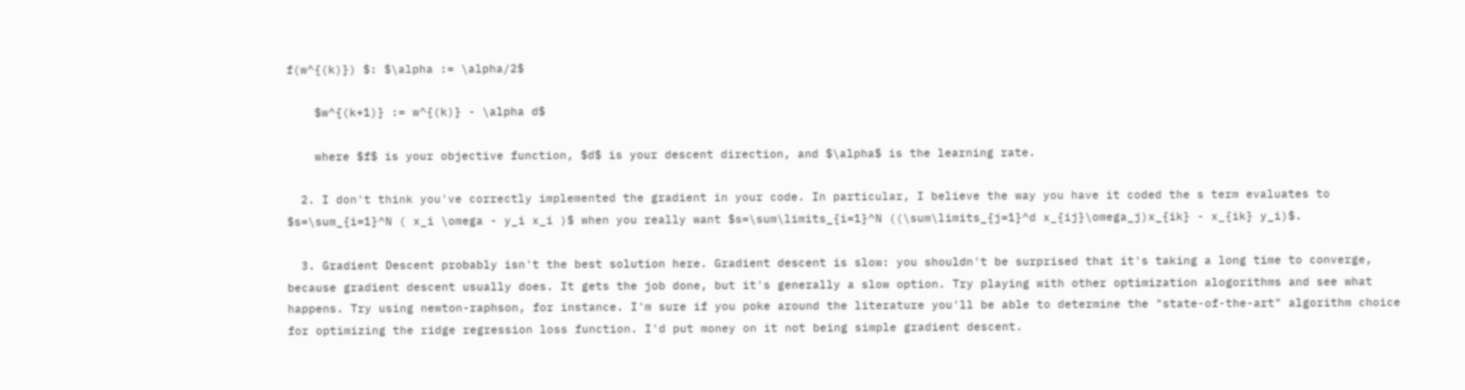f(w^{(k)}) $: $\alpha := \alpha/2$

    $w^{(k+1)} := w^{(k)} - \alpha d$

    where $f$ is your objective function, $d$ is your descent direction, and $\alpha$ is the learning rate.

  2. I don't think you've correctly implemented the gradient in your code. In particular, I believe the way you have it coded the s term evaluates to $s=\sum_{i=1}^N ( x_i \omega - y_i x_i )$ when you really want $s=\sum\limits_{i=1}^N ((\sum\limits_{j=1}^d x_{ij}\omega_j)x_{ik} - x_{ik} y_i)$.

  3. Gradient Descent probably isn't the best solution here. Gradient descent is slow: you shouldn't be surprised that it's taking a long time to converge, because gradient descent usually does. It gets the job done, but it's generally a slow option. Try playing with other optimization alogorithms and see what happens. Try using newton-raphson, for instance. I'm sure if you poke around the literature you'll be able to determine the "state-of-the-art" algorithm choice for optimizing the ridge regression loss function. I'd put money on it not being simple gradient descent.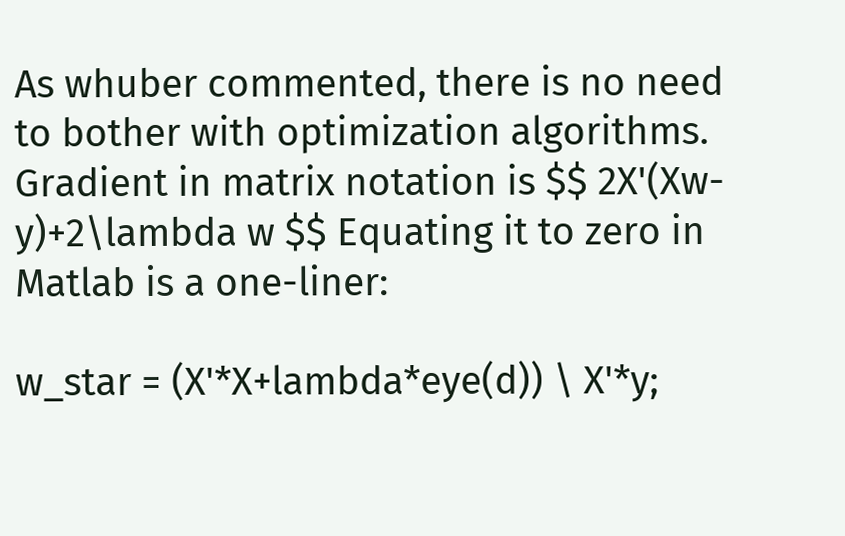As whuber commented, there is no need to bother with optimization algorithms. Gradient in matrix notation is $$ 2X'(Xw-y)+2\lambda w $$ Equating it to zero in Matlab is a one-liner:

w_star = (X'*X+lambda*eye(d)) \ X'*y;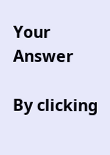Your Answer

By clicking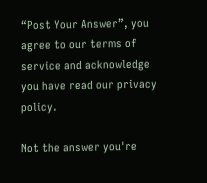“Post Your Answer”, you agree to our terms of service and acknowledge you have read our privacy policy.

Not the answer you're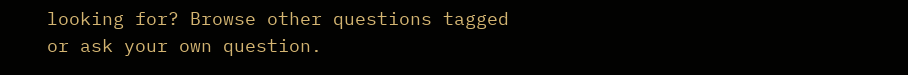looking for? Browse other questions tagged or ask your own question.